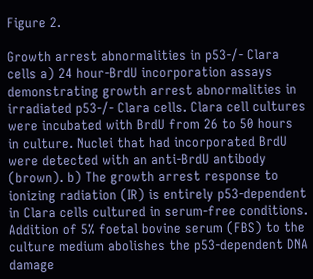Figure 2.

Growth arrest abnormalities in p53-/- Clara cells a) 24 hour-BrdU incorporation assays demonstrating growth arrest abnormalities in irradiated p53-/- Clara cells. Clara cell cultures were incubated with BrdU from 26 to 50 hours in culture. Nuclei that had incorporated BrdU were detected with an anti-BrdU antibody (brown). b) The growth arrest response to ionizing radiation (IR) is entirely p53-dependent in Clara cells cultured in serum-free conditions. Addition of 5% foetal bovine serum (FBS) to the culture medium abolishes the p53-dependent DNA damage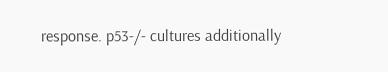response. p53-/- cultures additionally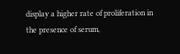display a higher rate of proliferation in the presence of serum,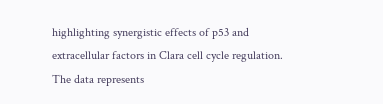highlighting synergistic effects of p53 and extracellular factors in Clara cell cycle regulation. The data represents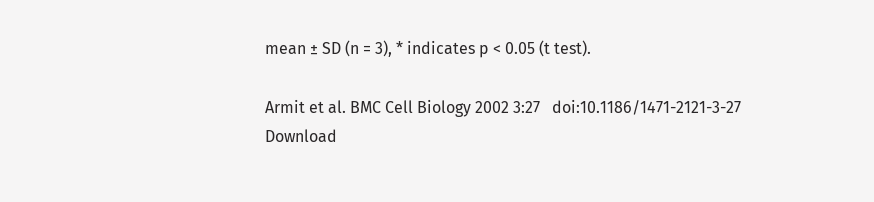mean ± SD (n = 3), * indicates p < 0.05 (t test).

Armit et al. BMC Cell Biology 2002 3:27   doi:10.1186/1471-2121-3-27
Download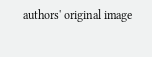authors' original image